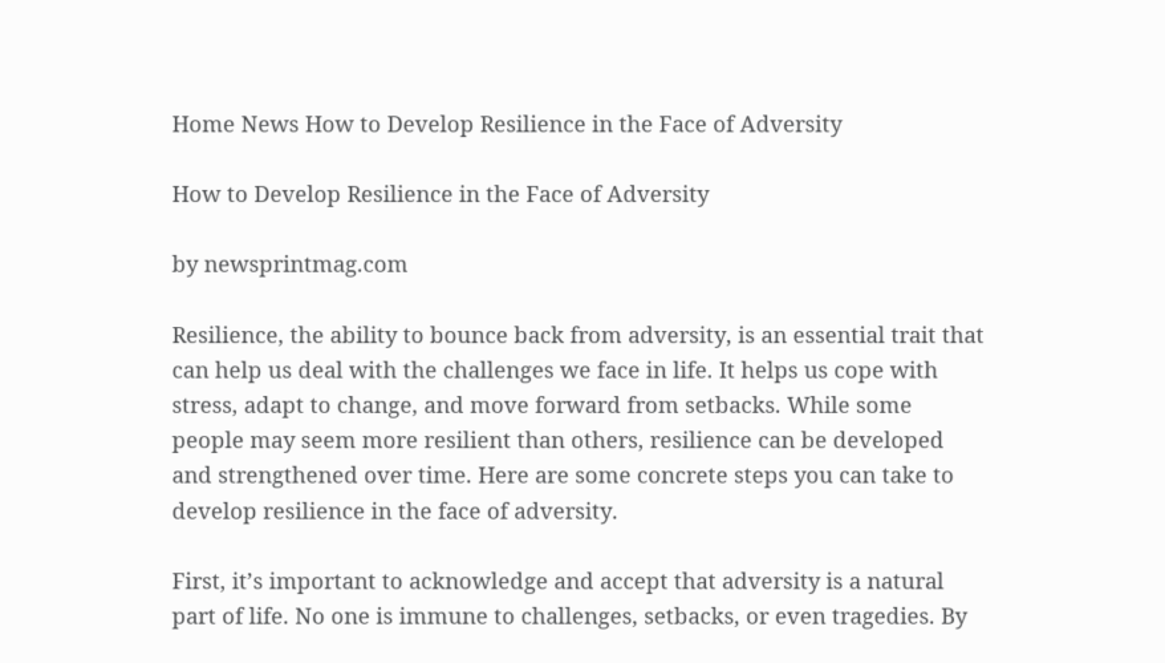Home News How to Develop Resilience in the Face of Adversity

How to Develop Resilience in the Face of Adversity

by newsprintmag.com

Resilience, the ability to bounce back from adversity, is an essential trait that can help us deal with the challenges we face in life. It helps us cope with stress, adapt to change, and move forward from setbacks. While some people may seem more resilient than others, resilience can be developed and strengthened over time. Here are some concrete steps you can take to develop resilience in the face of adversity.

First, it’s important to acknowledge and accept that adversity is a natural part of life. No one is immune to challenges, setbacks, or even tragedies. By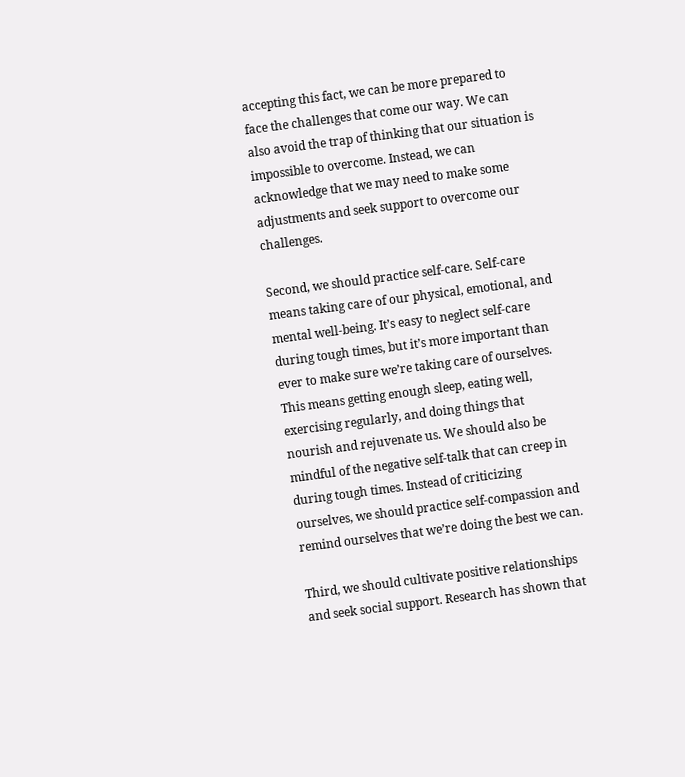accepting this fact, we can be more prepared to face the challenges that come our way. We can also avoid the trap of thinking that our situation is impossible to overcome. Instead, we can acknowledge that we may need to make some adjustments and seek support to overcome our challenges.

Second, we should practice self-care. Self-care means taking care of our physical, emotional, and mental well-being. It’s easy to neglect self-care during tough times, but it’s more important than ever to make sure we’re taking care of ourselves. This means getting enough sleep, eating well, exercising regularly, and doing things that nourish and rejuvenate us. We should also be mindful of the negative self-talk that can creep in during tough times. Instead of criticizing ourselves, we should practice self-compassion and remind ourselves that we’re doing the best we can.

Third, we should cultivate positive relationships and seek social support. Research has shown that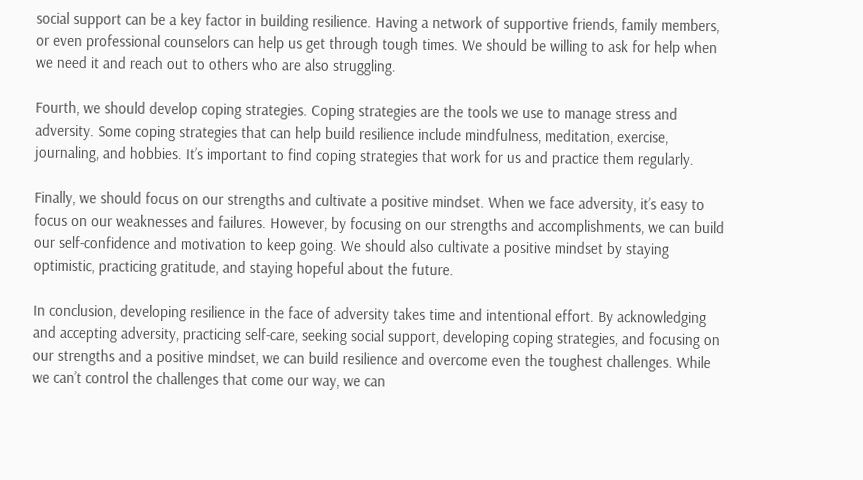social support can be a key factor in building resilience. Having a network of supportive friends, family members, or even professional counselors can help us get through tough times. We should be willing to ask for help when we need it and reach out to others who are also struggling.

Fourth, we should develop coping strategies. Coping strategies are the tools we use to manage stress and adversity. Some coping strategies that can help build resilience include mindfulness, meditation, exercise, journaling, and hobbies. It’s important to find coping strategies that work for us and practice them regularly.

Finally, we should focus on our strengths and cultivate a positive mindset. When we face adversity, it’s easy to focus on our weaknesses and failures. However, by focusing on our strengths and accomplishments, we can build our self-confidence and motivation to keep going. We should also cultivate a positive mindset by staying optimistic, practicing gratitude, and staying hopeful about the future.

In conclusion, developing resilience in the face of adversity takes time and intentional effort. By acknowledging and accepting adversity, practicing self-care, seeking social support, developing coping strategies, and focusing on our strengths and a positive mindset, we can build resilience and overcome even the toughest challenges. While we can’t control the challenges that come our way, we can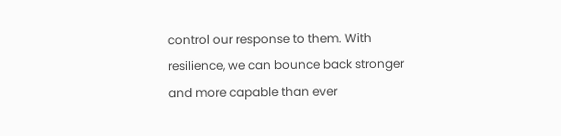control our response to them. With resilience, we can bounce back stronger and more capable than ever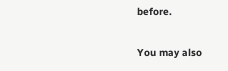before.

You may also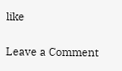like

Leave a Comment